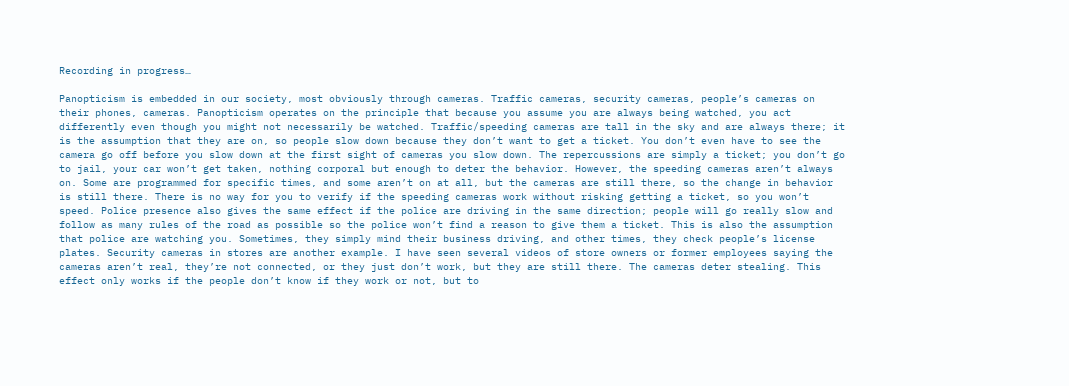Recording in progress…

Panopticism is embedded in our society, most obviously through cameras. Traffic cameras, security cameras, people’s cameras on their phones, cameras. Panopticism operates on the principle that because you assume you are always being watched, you act differently even though you might not necessarily be watched. Traffic/speeding cameras are tall in the sky and are always there; it is the assumption that they are on, so people slow down because they don’t want to get a ticket. You don’t even have to see the camera go off before you slow down at the first sight of cameras you slow down. The repercussions are simply a ticket; you don’t go to jail, your car won’t get taken, nothing corporal but enough to deter the behavior. However, the speeding cameras aren’t always on. Some are programmed for specific times, and some aren’t on at all, but the cameras are still there, so the change in behavior is still there. There is no way for you to verify if the speeding cameras work without risking getting a ticket, so you won’t speed. Police presence also gives the same effect if the police are driving in the same direction; people will go really slow and follow as many rules of the road as possible so the police won’t find a reason to give them a ticket. This is also the assumption that police are watching you. Sometimes, they simply mind their business driving, and other times, they check people’s license plates. Security cameras in stores are another example. I have seen several videos of store owners or former employees saying the cameras aren’t real, they’re not connected, or they just don’t work, but they are still there. The cameras deter stealing. This effect only works if the people don’t know if they work or not, but to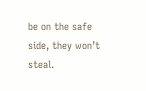be on the safe side, they won’t steal.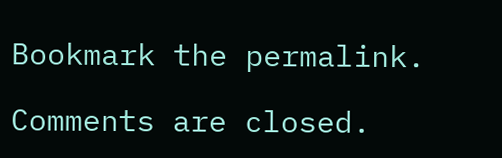Bookmark the permalink.

Comments are closed.